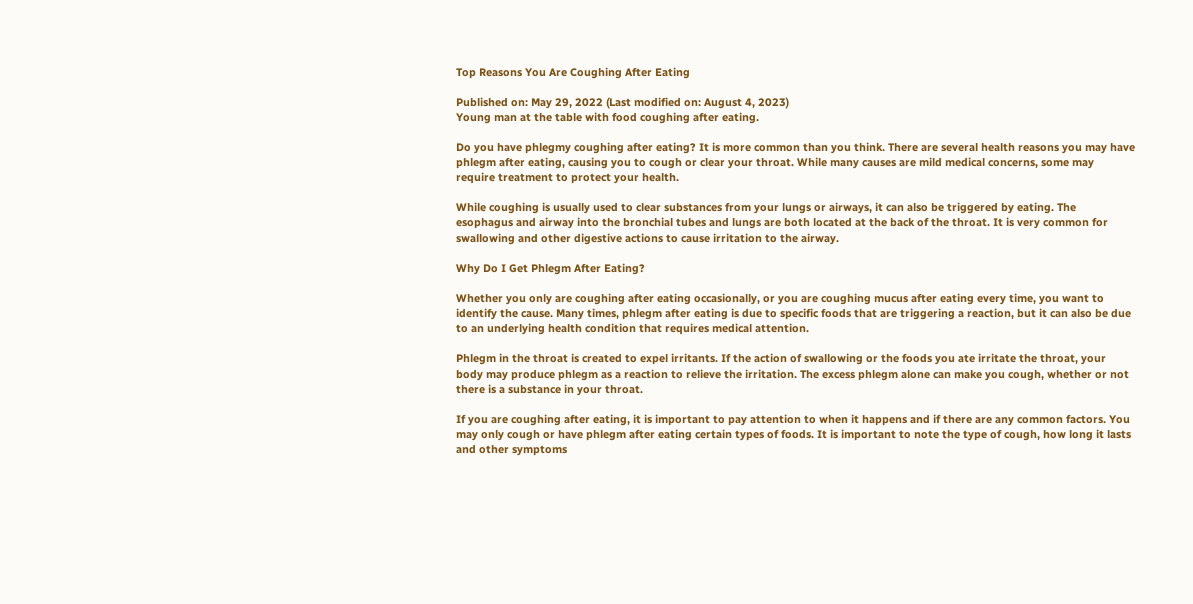Top Reasons You Are Coughing After Eating

Published on: May 29, 2022 (Last modified on: August 4, 2023)
Young man at the table with food coughing after eating.

Do you have phlegmy coughing after eating? It is more common than you think. There are several health reasons you may have phlegm after eating, causing you to cough or clear your throat. While many causes are mild medical concerns, some may require treatment to protect your health.

While coughing is usually used to clear substances from your lungs or airways, it can also be triggered by eating. The esophagus and airway into the bronchial tubes and lungs are both located at the back of the throat. It is very common for swallowing and other digestive actions to cause irritation to the airway.

Why Do I Get Phlegm After Eating?

Whether you only are coughing after eating occasionally, or you are coughing mucus after eating every time, you want to identify the cause. Many times, phlegm after eating is due to specific foods that are triggering a reaction, but it can also be due to an underlying health condition that requires medical attention.

Phlegm in the throat is created to expel irritants. If the action of swallowing or the foods you ate irritate the throat, your body may produce phlegm as a reaction to relieve the irritation. The excess phlegm alone can make you cough, whether or not there is a substance in your throat.

If you are coughing after eating, it is important to pay attention to when it happens and if there are any common factors. You may only cough or have phlegm after eating certain types of foods. It is important to note the type of cough, how long it lasts and other symptoms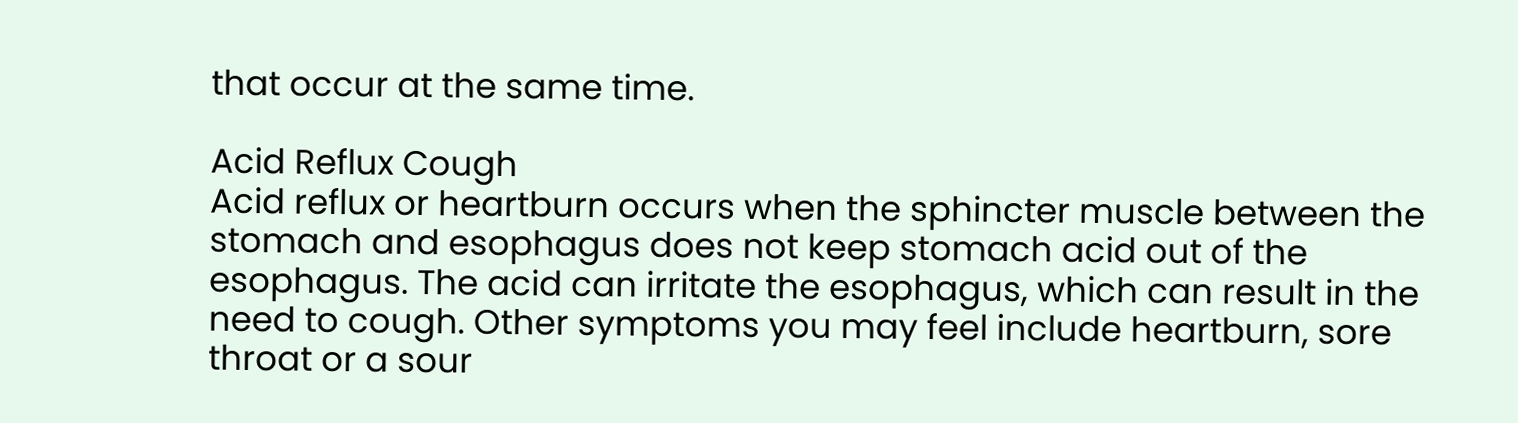that occur at the same time.

Acid Reflux Cough
Acid reflux or heartburn occurs when the sphincter muscle between the stomach and esophagus does not keep stomach acid out of the esophagus. The acid can irritate the esophagus, which can result in the need to cough. Other symptoms you may feel include heartburn, sore throat or a sour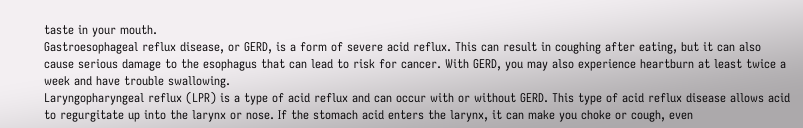taste in your mouth.
Gastroesophageal reflux disease, or GERD, is a form of severe acid reflux. This can result in coughing after eating, but it can also cause serious damage to the esophagus that can lead to risk for cancer. With GERD, you may also experience heartburn at least twice a week and have trouble swallowing.
Laryngopharyngeal reflux (LPR) is a type of acid reflux and can occur with or without GERD. This type of acid reflux disease allows acid to regurgitate up into the larynx or nose. If the stomach acid enters the larynx, it can make you choke or cough, even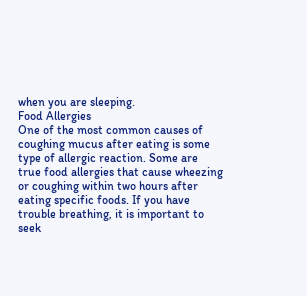when you are sleeping.
Food Allergies
One of the most common causes of coughing mucus after eating is some type of allergic reaction. Some are true food allergies that cause wheezing or coughing within two hours after eating specific foods. If you have trouble breathing, it is important to seek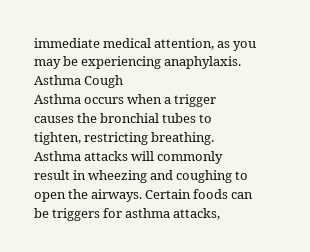immediate medical attention, as you may be experiencing anaphylaxis.
Asthma Cough
Asthma occurs when a trigger causes the bronchial tubes to tighten, restricting breathing. Asthma attacks will commonly result in wheezing and coughing to open the airways. Certain foods can be triggers for asthma attacks,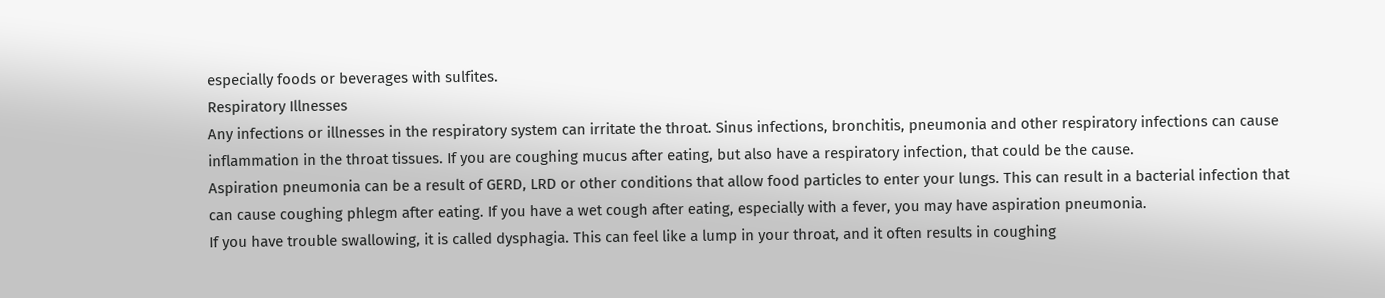especially foods or beverages with sulfites.
Respiratory Illnesses
Any infections or illnesses in the respiratory system can irritate the throat. Sinus infections, bronchitis, pneumonia and other respiratory infections can cause inflammation in the throat tissues. If you are coughing mucus after eating, but also have a respiratory infection, that could be the cause.
Aspiration pneumonia can be a result of GERD, LRD or other conditions that allow food particles to enter your lungs. This can result in a bacterial infection that can cause coughing phlegm after eating. If you have a wet cough after eating, especially with a fever, you may have aspiration pneumonia.
If you have trouble swallowing, it is called dysphagia. This can feel like a lump in your throat, and it often results in coughing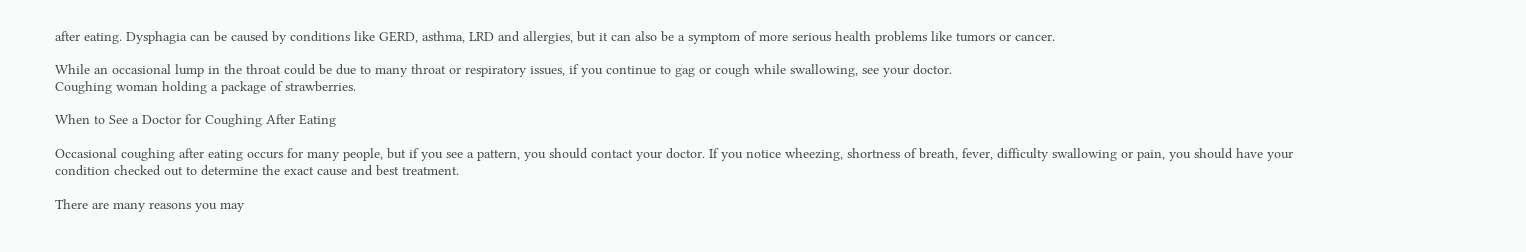after eating. Dysphagia can be caused by conditions like GERD, asthma, LRD and allergies, but it can also be a symptom of more serious health problems like tumors or cancer.

While an occasional lump in the throat could be due to many throat or respiratory issues, if you continue to gag or cough while swallowing, see your doctor.
Coughing woman holding a package of strawberries.

When to See a Doctor for Coughing After Eating

Occasional coughing after eating occurs for many people, but if you see a pattern, you should contact your doctor. If you notice wheezing, shortness of breath, fever, difficulty swallowing or pain, you should have your condition checked out to determine the exact cause and best treatment.

There are many reasons you may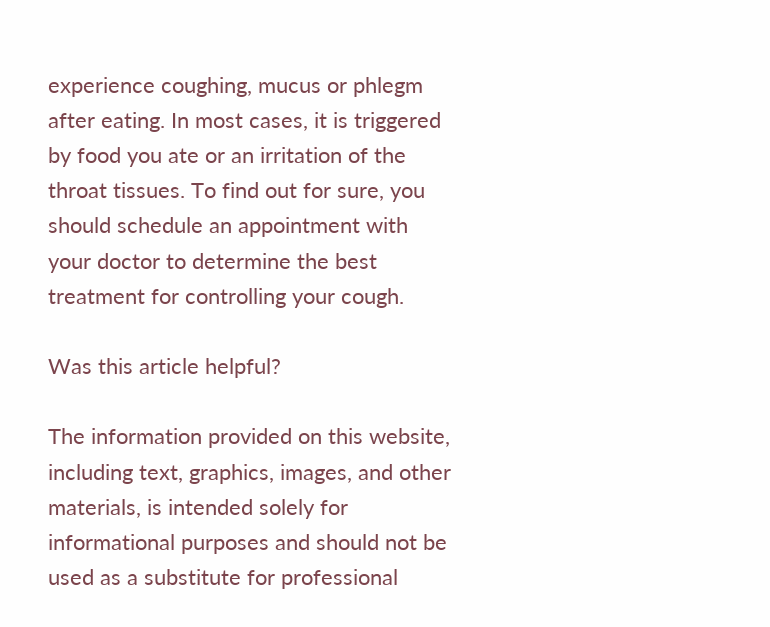experience coughing, mucus or phlegm after eating. In most cases, it is triggered by food you ate or an irritation of the throat tissues. To find out for sure, you should schedule an appointment with your doctor to determine the best treatment for controlling your cough.

Was this article helpful?

The information provided on this website, including text, graphics, images, and other materials, is intended solely for informational purposes and should not be used as a substitute for professional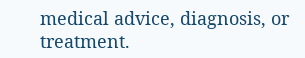medical advice, diagnosis, or treatment.